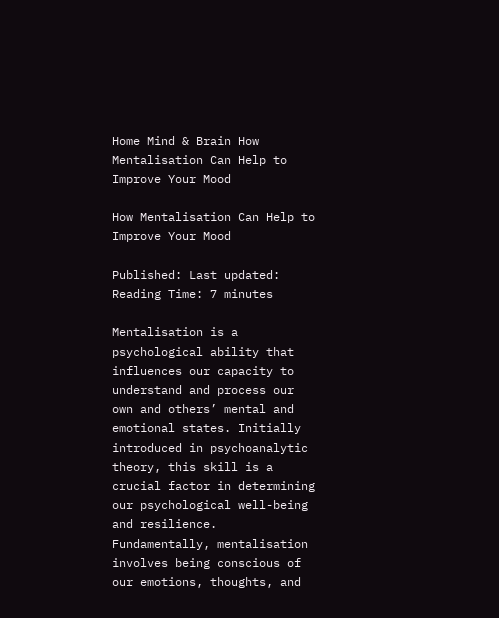Home Mind & Brain How Mentalisation Can Help to Improve Your Mood

How Mentalisation Can Help to Improve Your Mood

Published: Last updated:
Reading Time: 7 minutes

Mentalisation is a psychological ability that influences our capacity to understand and process our own and others’ mental and emotional states. Initially introduced in psychoanalytic theory, this skill is a crucial factor in determining our psychological well-being and resilience. Fundamentally, mentalisation involves being conscious of our emotions, thoughts, and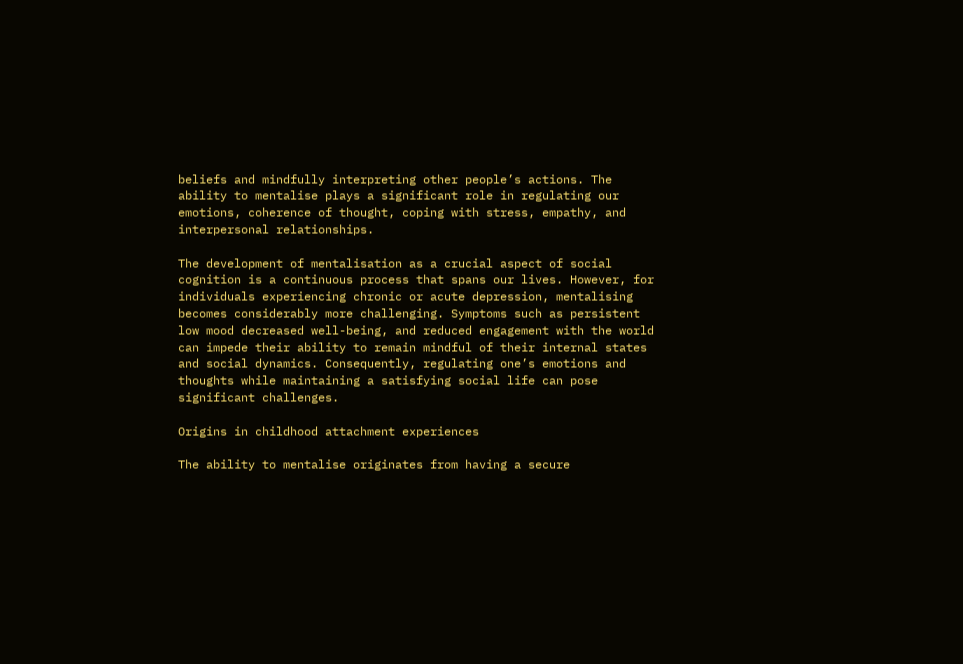beliefs and mindfully interpreting other people’s actions. The ability to mentalise plays a significant role in regulating our emotions, coherence of thought, coping with stress, empathy, and interpersonal relationships.

The development of mentalisation as a crucial aspect of social cognition is a continuous process that spans our lives. However, for individuals experiencing chronic or acute depression, mentalising becomes considerably more challenging. Symptoms such as persistent low mood decreased well-being, and reduced engagement with the world can impede their ability to remain mindful of their internal states and social dynamics. Consequently, regulating one’s emotions and thoughts while maintaining a satisfying social life can pose significant challenges.

Origins in childhood attachment experiences

The ability to mentalise originates from having a secure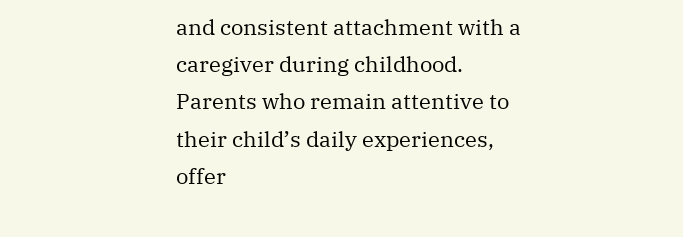and consistent attachment with a caregiver during childhood. Parents who remain attentive to their child’s daily experiences, offer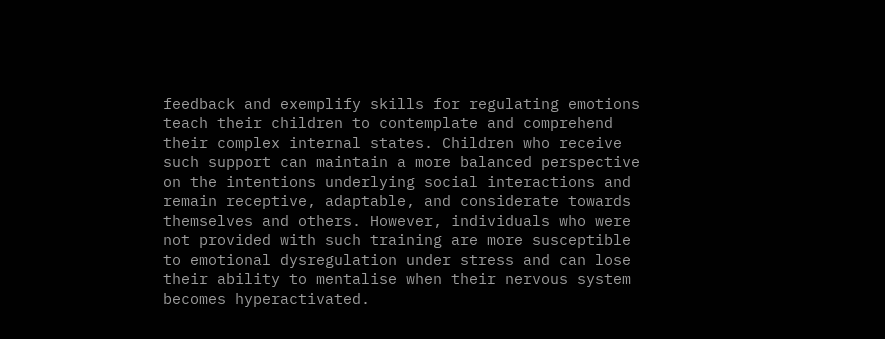feedback and exemplify skills for regulating emotions teach their children to contemplate and comprehend their complex internal states. Children who receive such support can maintain a more balanced perspective on the intentions underlying social interactions and remain receptive, adaptable, and considerate towards themselves and others. However, individuals who were not provided with such training are more susceptible to emotional dysregulation under stress and can lose their ability to mentalise when their nervous system becomes hyperactivated.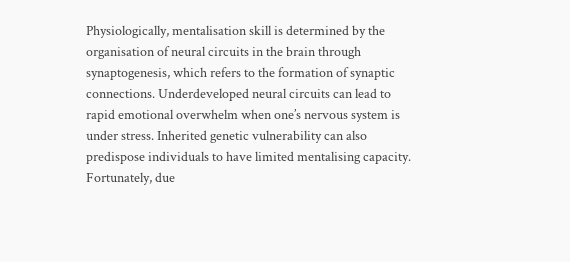Physiologically, mentalisation skill is determined by the organisation of neural circuits in the brain through synaptogenesis, which refers to the formation of synaptic connections. Underdeveloped neural circuits can lead to rapid emotional overwhelm when one’s nervous system is under stress. Inherited genetic vulnerability can also predispose individuals to have limited mentalising capacity. Fortunately, due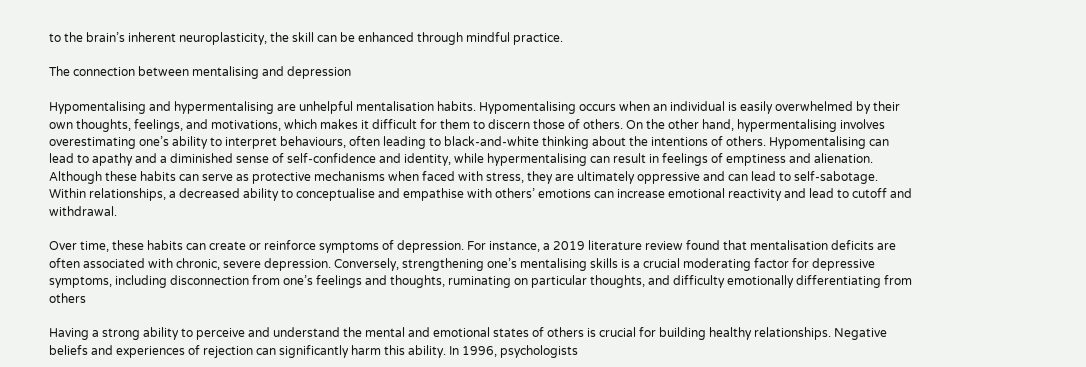to the brain’s inherent neuroplasticity, the skill can be enhanced through mindful practice.

The connection between mentalising and depression

Hypomentalising and hypermentalising are unhelpful mentalisation habits. Hypomentalising occurs when an individual is easily overwhelmed by their own thoughts, feelings, and motivations, which makes it difficult for them to discern those of others. On the other hand, hypermentalising involves overestimating one’s ability to interpret behaviours, often leading to black-and-white thinking about the intentions of others. Hypomentalising can lead to apathy and a diminished sense of self-confidence and identity, while hypermentalising can result in feelings of emptiness and alienation. Although these habits can serve as protective mechanisms when faced with stress, they are ultimately oppressive and can lead to self-sabotage. Within relationships, a decreased ability to conceptualise and empathise with others’ emotions can increase emotional reactivity and lead to cutoff and withdrawal.

Over time, these habits can create or reinforce symptoms of depression. For instance, a 2019 literature review found that mentalisation deficits are often associated with chronic, severe depression. Conversely, strengthening one’s mentalising skills is a crucial moderating factor for depressive symptoms, including disconnection from one’s feelings and thoughts, ruminating on particular thoughts, and difficulty emotionally differentiating from others

Having a strong ability to perceive and understand the mental and emotional states of others is crucial for building healthy relationships. Negative beliefs and experiences of rejection can significantly harm this ability. In 1996, psychologists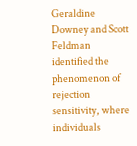Geraldine Downey and Scott Feldman identified the phenomenon of rejection sensitivity, where individuals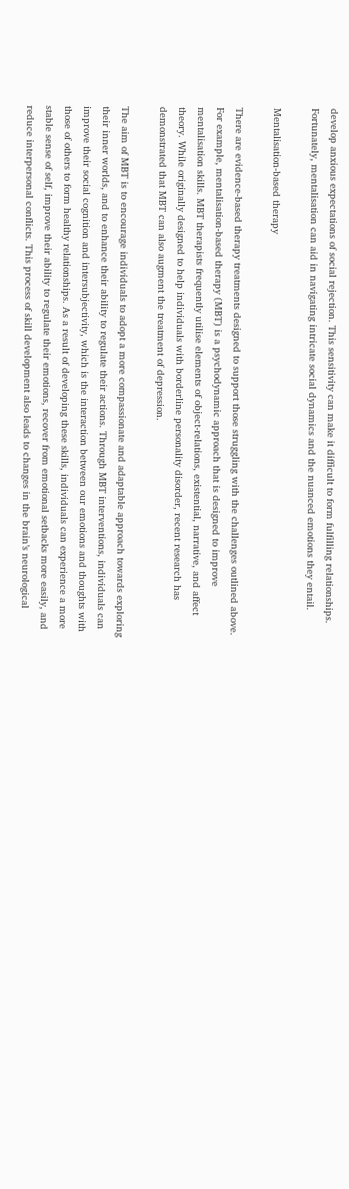develop anxious expectations of social rejection. This sensitivity can make it difficult to form fulfilling relationships. Fortunately, mentalisation can aid in navigating intricate social dynamics and the nuanced emotions they entail.

Mentalisation-based therapy

There are evidence-based therapy treatments designed to support those struggling with the challenges outlined above. For example, mentalisation-based therapy (MBT) is a psychodynamic approach that is designed to improve mentalisation skills. MBT therapists frequently utilise elements of object-relations, existential, narrative, and affect theory. While originally designed to help individuals with borderline personality disorder, recent research has demonstrated that MBT can also augment the treatment of depression.

The aim of MBT is to encourage individuals to adopt a more compassionate and adaptable approach towards exploring their inner worlds, and to enhance their ability to regulate their actions. Through MBT interventions, individuals can improve their social cognition and intersubjectivity, which is the interaction between our emotions and thoughts with those of others to form healthy relationships. As a result of developing these skills, individuals can experience a more stable sense of self, improve their ability to regulate their emotions, recover from emotional setbacks more easily, and reduce interpersonal conflicts. This process of skill development also leads to changes in the brain’s neurological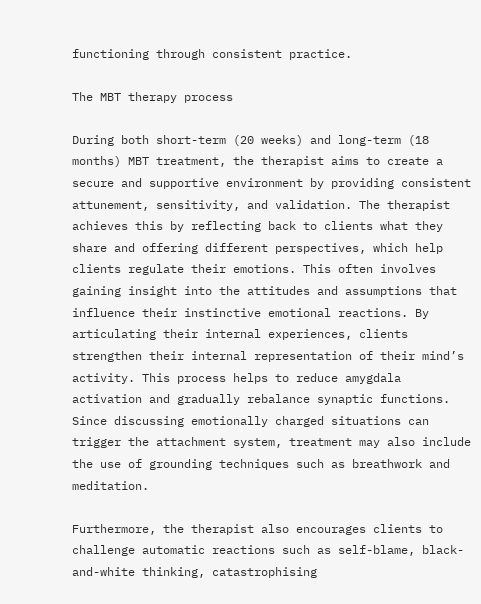functioning through consistent practice.

The MBT therapy process

During both short-term (20 weeks) and long-term (18 months) MBT treatment, the therapist aims to create a secure and supportive environment by providing consistent attunement, sensitivity, and validation. The therapist achieves this by reflecting back to clients what they share and offering different perspectives, which help clients regulate their emotions. This often involves gaining insight into the attitudes and assumptions that influence their instinctive emotional reactions. By articulating their internal experiences, clients strengthen their internal representation of their mind’s activity. This process helps to reduce amygdala activation and gradually rebalance synaptic functions. Since discussing emotionally charged situations can trigger the attachment system, treatment may also include the use of grounding techniques such as breathwork and meditation.

Furthermore, the therapist also encourages clients to challenge automatic reactions such as self-blame, black-and-white thinking, catastrophising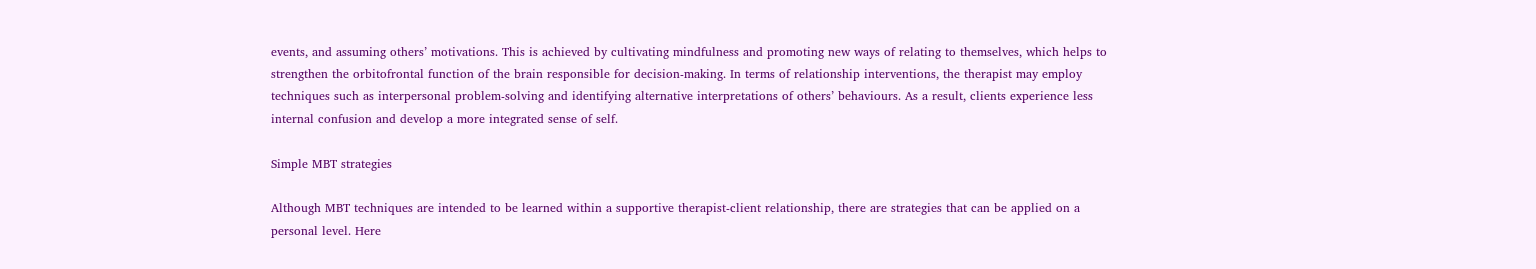events, and assuming others’ motivations. This is achieved by cultivating mindfulness and promoting new ways of relating to themselves, which helps to strengthen the orbitofrontal function of the brain responsible for decision-making. In terms of relationship interventions, the therapist may employ techniques such as interpersonal problem-solving and identifying alternative interpretations of others’ behaviours. As a result, clients experience less internal confusion and develop a more integrated sense of self.

Simple MBT strategies

Although MBT techniques are intended to be learned within a supportive therapist-client relationship, there are strategies that can be applied on a personal level. Here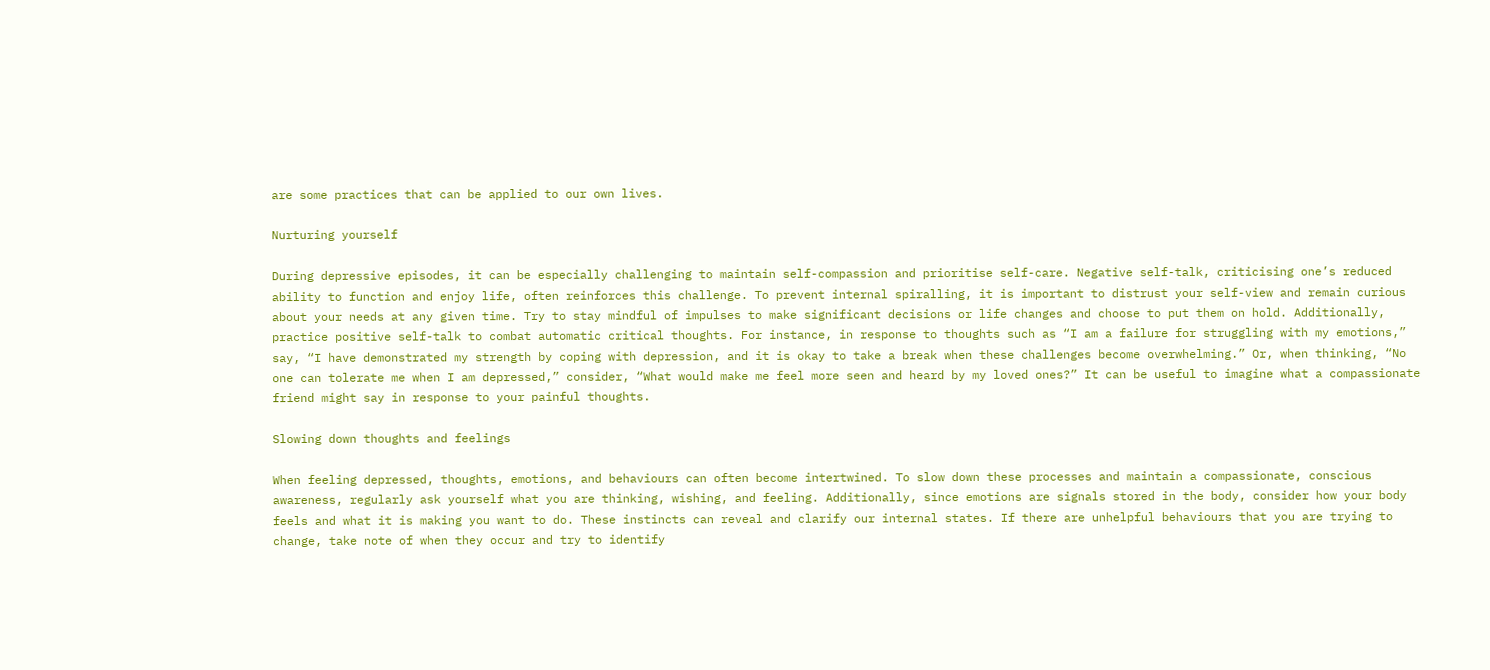are some practices that can be applied to our own lives.

Nurturing yourself

During depressive episodes, it can be especially challenging to maintain self-compassion and prioritise self-care. Negative self-talk, criticising one’s reduced ability to function and enjoy life, often reinforces this challenge. To prevent internal spiralling, it is important to distrust your self-view and remain curious about your needs at any given time. Try to stay mindful of impulses to make significant decisions or life changes and choose to put them on hold. Additionally, practice positive self-talk to combat automatic critical thoughts. For instance, in response to thoughts such as “I am a failure for struggling with my emotions,” say, “I have demonstrated my strength by coping with depression, and it is okay to take a break when these challenges become overwhelming.” Or, when thinking, “No one can tolerate me when I am depressed,” consider, “What would make me feel more seen and heard by my loved ones?” It can be useful to imagine what a compassionate friend might say in response to your painful thoughts.

Slowing down thoughts and feelings

When feeling depressed, thoughts, emotions, and behaviours can often become intertwined. To slow down these processes and maintain a compassionate, conscious awareness, regularly ask yourself what you are thinking, wishing, and feeling. Additionally, since emotions are signals stored in the body, consider how your body feels and what it is making you want to do. These instincts can reveal and clarify our internal states. If there are unhelpful behaviours that you are trying to change, take note of when they occur and try to identify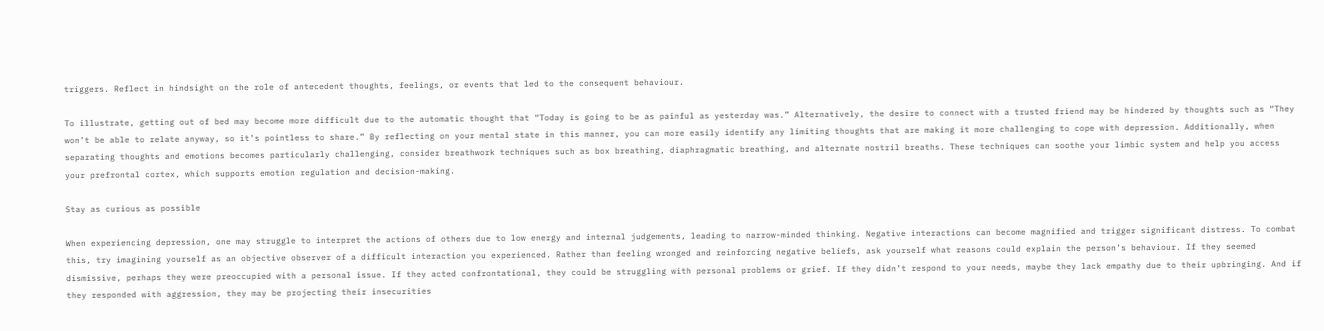triggers. Reflect in hindsight on the role of antecedent thoughts, feelings, or events that led to the consequent behaviour.

To illustrate, getting out of bed may become more difficult due to the automatic thought that “Today is going to be as painful as yesterday was.” Alternatively, the desire to connect with a trusted friend may be hindered by thoughts such as “They won’t be able to relate anyway, so it’s pointless to share.” By reflecting on your mental state in this manner, you can more easily identify any limiting thoughts that are making it more challenging to cope with depression. Additionally, when separating thoughts and emotions becomes particularly challenging, consider breathwork techniques such as box breathing, diaphragmatic breathing, and alternate nostril breaths. These techniques can soothe your limbic system and help you access your prefrontal cortex, which supports emotion regulation and decision-making.

Stay as curious as possible

When experiencing depression, one may struggle to interpret the actions of others due to low energy and internal judgements, leading to narrow-minded thinking. Negative interactions can become magnified and trigger significant distress. To combat this, try imagining yourself as an objective observer of a difficult interaction you experienced. Rather than feeling wronged and reinforcing negative beliefs, ask yourself what reasons could explain the person’s behaviour. If they seemed dismissive, perhaps they were preoccupied with a personal issue. If they acted confrontational, they could be struggling with personal problems or grief. If they didn’t respond to your needs, maybe they lack empathy due to their upbringing. And if they responded with aggression, they may be projecting their insecurities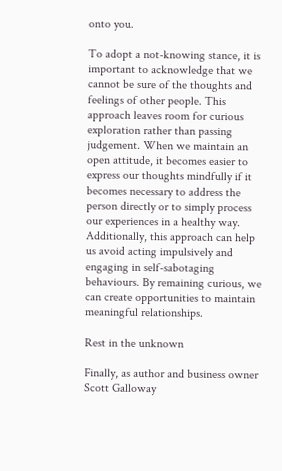onto you.

To adopt a not-knowing stance, it is important to acknowledge that we cannot be sure of the thoughts and feelings of other people. This approach leaves room for curious exploration rather than passing judgement. When we maintain an open attitude, it becomes easier to express our thoughts mindfully if it becomes necessary to address the person directly or to simply process our experiences in a healthy way. Additionally, this approach can help us avoid acting impulsively and engaging in self-sabotaging behaviours. By remaining curious, we can create opportunities to maintain meaningful relationships.

Rest in the unknown

Finally, as author and business owner Scott Galloway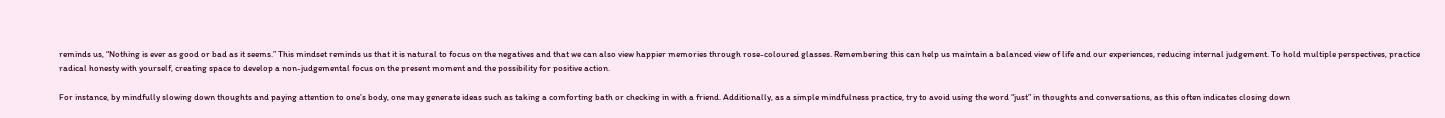reminds us, “Nothing is ever as good or bad as it seems.” This mindset reminds us that it is natural to focus on the negatives and that we can also view happier memories through rose-coloured glasses. Remembering this can help us maintain a balanced view of life and our experiences, reducing internal judgement. To hold multiple perspectives, practice radical honesty with yourself, creating space to develop a non-judgemental focus on the present moment and the possibility for positive action.

For instance, by mindfully slowing down thoughts and paying attention to one’s body, one may generate ideas such as taking a comforting bath or checking in with a friend. Additionally, as a simple mindfulness practice, try to avoid using the word “just” in thoughts and conversations, as this often indicates closing down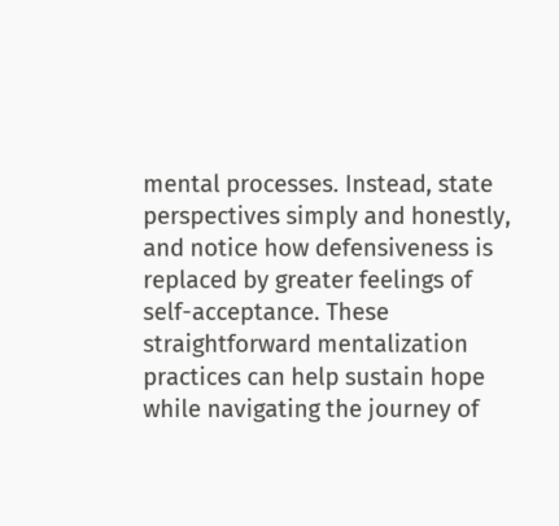mental processes. Instead, state perspectives simply and honestly, and notice how defensiveness is replaced by greater feelings of self-acceptance. These straightforward mentalization practices can help sustain hope while navigating the journey of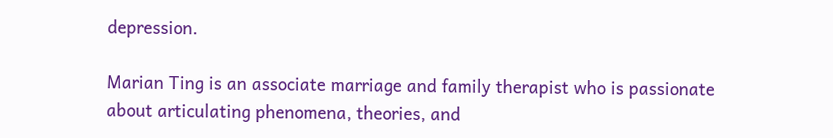depression.

Marian Ting is an associate marriage and family therapist who is passionate about articulating phenomena, theories, and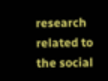research related to the social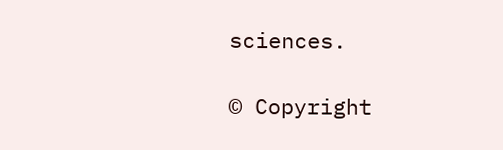sciences.

© Copyright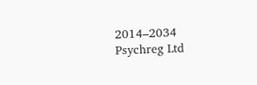2014–2034 Psychreg Ltd